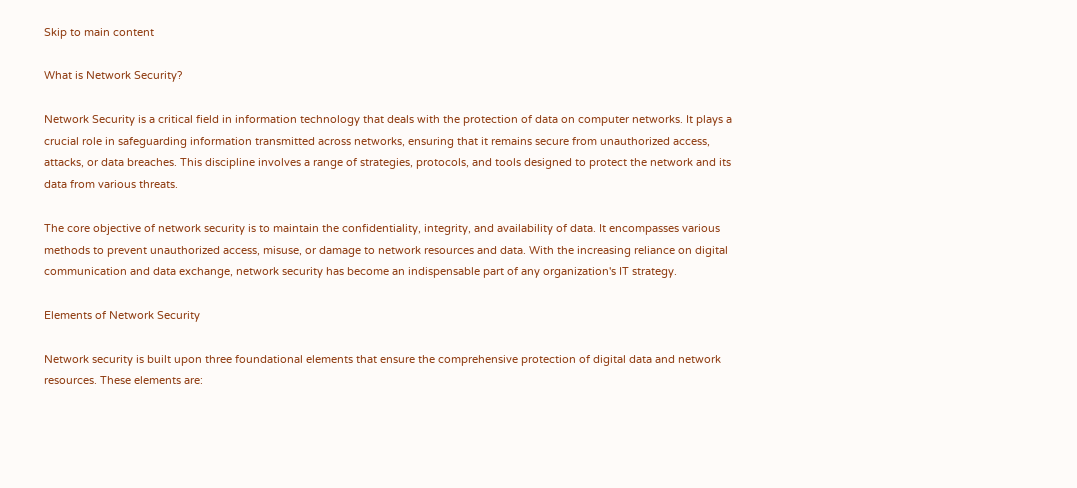Skip to main content

What is Network Security?

Network Security is a critical field in information technology that deals with the protection of data on computer networks. It plays a crucial role in safeguarding information transmitted across networks, ensuring that it remains secure from unauthorized access, attacks, or data breaches. This discipline involves a range of strategies, protocols, and tools designed to protect the network and its data from various threats.

The core objective of network security is to maintain the confidentiality, integrity, and availability of data. It encompasses various methods to prevent unauthorized access, misuse, or damage to network resources and data. With the increasing reliance on digital communication and data exchange, network security has become an indispensable part of any organization's IT strategy.

Elements of Network Security

Network security is built upon three foundational elements that ensure the comprehensive protection of digital data and network resources. These elements are: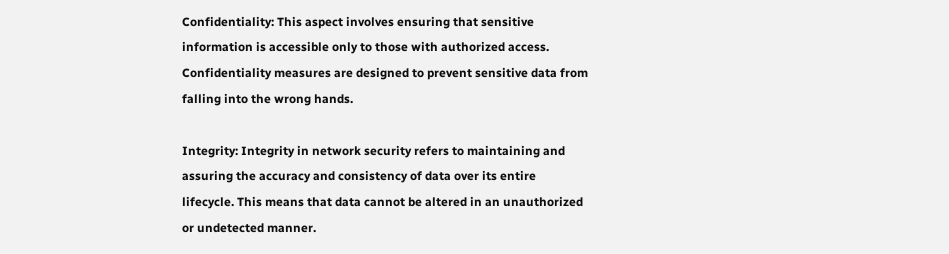Confidentiality: This aspect involves ensuring that sensitive information is accessible only to those with authorized access. Confidentiality measures are designed to prevent sensitive data from falling into the wrong hands.

Integrity: Integrity in network security refers to maintaining and assuring the accuracy and consistency of data over its entire lifecycle. This means that data cannot be altered in an unauthorized or undetected manner.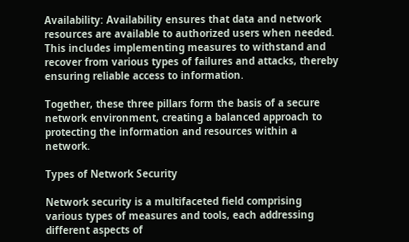Availability: Availability ensures that data and network resources are available to authorized users when needed. This includes implementing measures to withstand and recover from various types of failures and attacks, thereby ensuring reliable access to information.

Together, these three pillars form the basis of a secure network environment, creating a balanced approach to protecting the information and resources within a network.

Types of Network Security

Network security is a multifaceted field comprising various types of measures and tools, each addressing different aspects of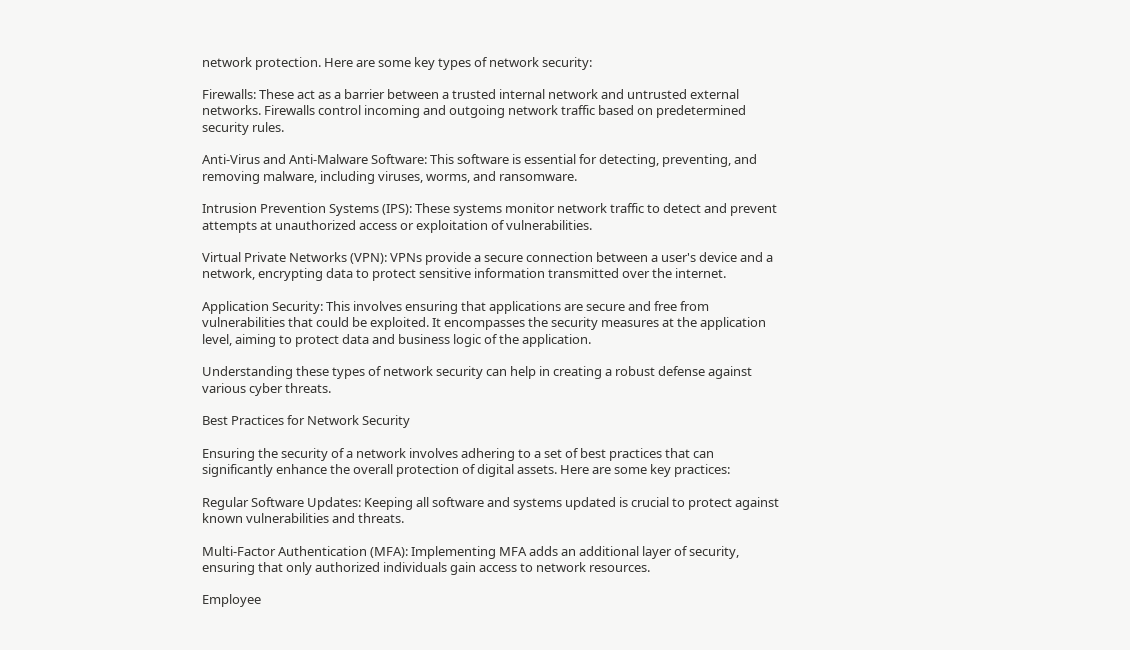network protection. Here are some key types of network security:

Firewalls: These act as a barrier between a trusted internal network and untrusted external networks. Firewalls control incoming and outgoing network traffic based on predetermined security rules.

Anti-Virus and Anti-Malware Software: This software is essential for detecting, preventing, and removing malware, including viruses, worms, and ransomware.

Intrusion Prevention Systems (IPS): These systems monitor network traffic to detect and prevent attempts at unauthorized access or exploitation of vulnerabilities.

Virtual Private Networks (VPN): VPNs provide a secure connection between a user's device and a network, encrypting data to protect sensitive information transmitted over the internet.

Application Security: This involves ensuring that applications are secure and free from vulnerabilities that could be exploited. It encompasses the security measures at the application level, aiming to protect data and business logic of the application.

Understanding these types of network security can help in creating a robust defense against various cyber threats.

Best Practices for Network Security

Ensuring the security of a network involves adhering to a set of best practices that can significantly enhance the overall protection of digital assets. Here are some key practices:

Regular Software Updates: Keeping all software and systems updated is crucial to protect against known vulnerabilities and threats.

Multi-Factor Authentication (MFA): Implementing MFA adds an additional layer of security, ensuring that only authorized individuals gain access to network resources.

Employee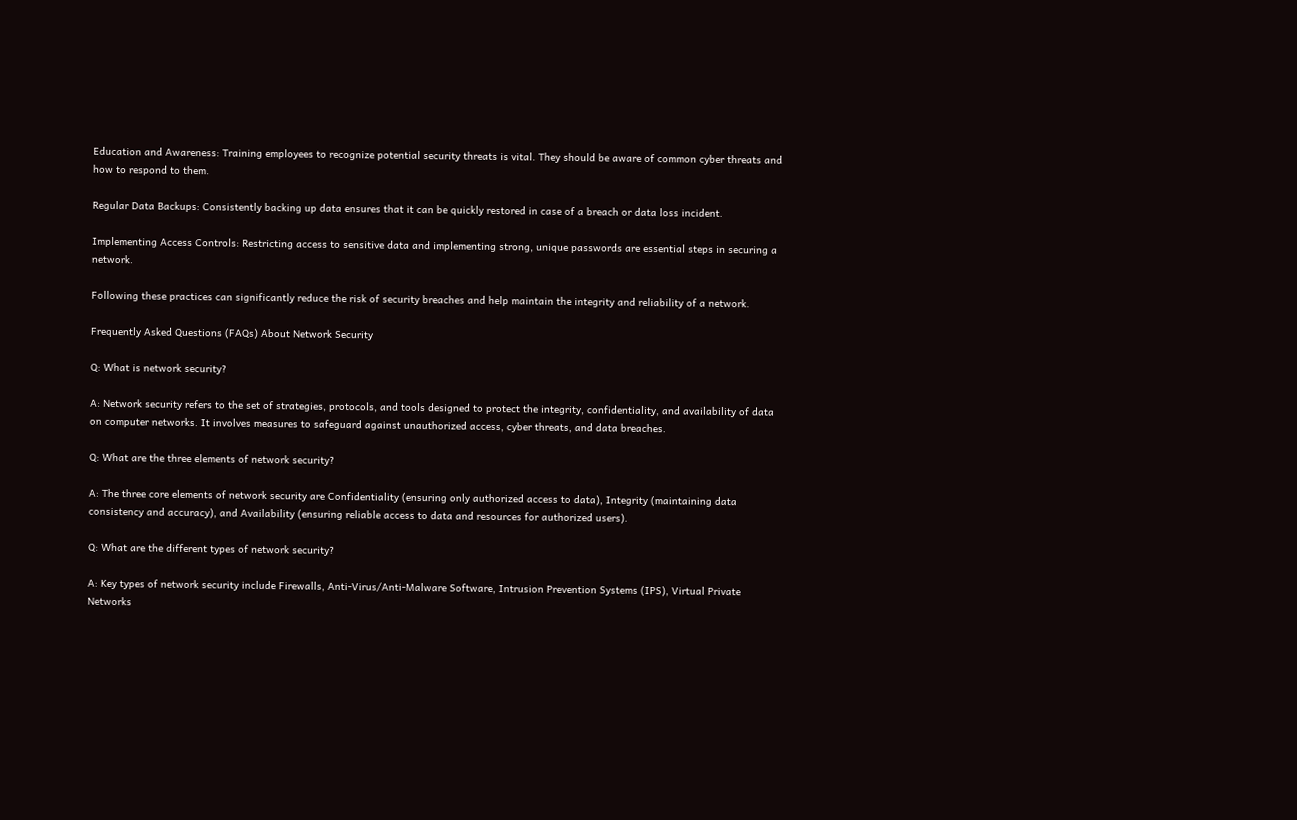Education and Awareness: Training employees to recognize potential security threats is vital. They should be aware of common cyber threats and how to respond to them.

Regular Data Backups: Consistently backing up data ensures that it can be quickly restored in case of a breach or data loss incident.

Implementing Access Controls: Restricting access to sensitive data and implementing strong, unique passwords are essential steps in securing a network.

Following these practices can significantly reduce the risk of security breaches and help maintain the integrity and reliability of a network.

Frequently Asked Questions (FAQs) About Network Security

Q: What is network security?

A: Network security refers to the set of strategies, protocols, and tools designed to protect the integrity, confidentiality, and availability of data on computer networks. It involves measures to safeguard against unauthorized access, cyber threats, and data breaches.

Q: What are the three elements of network security?

A: The three core elements of network security are Confidentiality (ensuring only authorized access to data), Integrity (maintaining data consistency and accuracy), and Availability (ensuring reliable access to data and resources for authorized users).

Q: What are the different types of network security?

A: Key types of network security include Firewalls, Anti-Virus/Anti-Malware Software, Intrusion Prevention Systems (IPS), Virtual Private Networks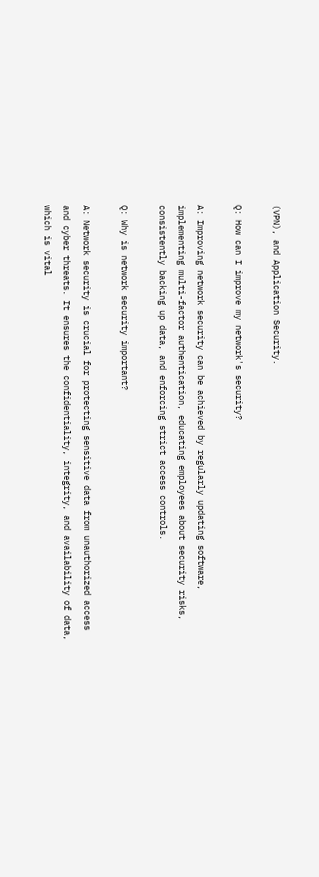(VPN), and Application Security.

Q: How can I improve my network's security?

A: Improving network security can be achieved by regularly updating software, implementing multi-factor authentication, educating employees about security risks, consistently backing up data, and enforcing strict access controls.

Q: Why is network security important?

A: Network security is crucial for protecting sensitive data from unauthorized access and cyber threats. It ensures the confidentiality, integrity, and availability of data, which is vital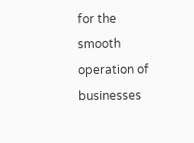for the smooth operation of businesses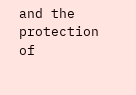and the protection of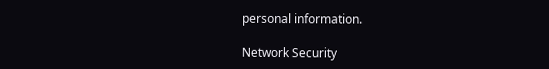personal information.

Network Security